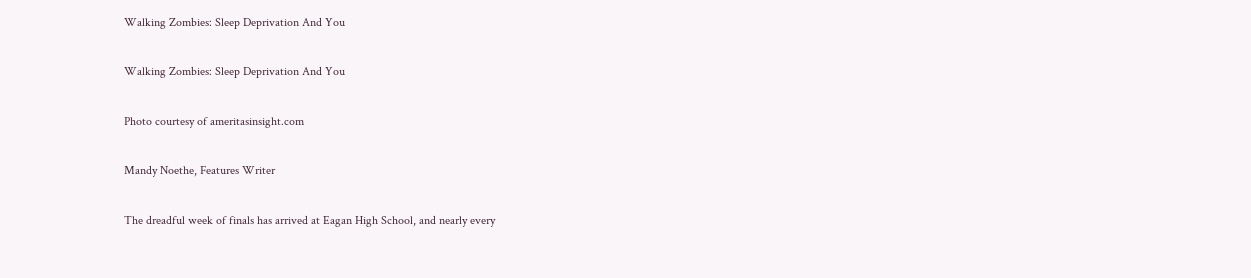Walking Zombies: Sleep Deprivation And You

Walking Zombies: Sleep Deprivation And You

Photo courtesy of ameritasinsight.com

Mandy Noethe, Features Writer

The dreadful week of finals has arrived at Eagan High School, and nearly every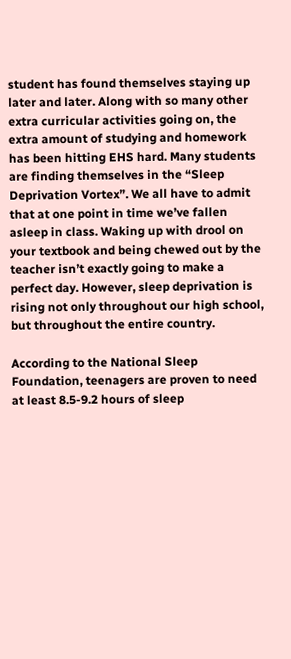student has found themselves staying up later and later. Along with so many other extra curricular activities going on, the extra amount of studying and homework has been hitting EHS hard. Many students are finding themselves in the “Sleep Deprivation Vortex”. We all have to admit that at one point in time we’ve fallen asleep in class. Waking up with drool on your textbook and being chewed out by the teacher isn’t exactly going to make a perfect day. However, sleep deprivation is rising not only throughout our high school, but throughout the entire country.

According to the National Sleep Foundation, teenagers are proven to need at least 8.5-9.2 hours of sleep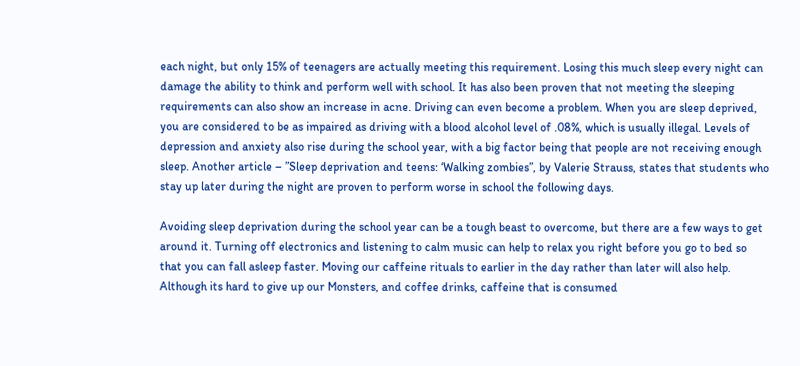each night, but only 15% of teenagers are actually meeting this requirement. Losing this much sleep every night can damage the ability to think and perform well with school. It has also been proven that not meeting the sleeping requirements can also show an increase in acne. Driving can even become a problem. When you are sleep deprived, you are considered to be as impaired as driving with a blood alcohol level of .08%, which is usually illegal. Levels of depression and anxiety also rise during the school year, with a big factor being that people are not receiving enough sleep. Another article – ”Sleep deprivation and teens: ‘Walking zombies”, by Valerie Strauss, states that students who stay up later during the night are proven to perform worse in school the following days.

Avoiding sleep deprivation during the school year can be a tough beast to overcome, but there are a few ways to get around it. Turning off electronics and listening to calm music can help to relax you right before you go to bed so that you can fall asleep faster. Moving our caffeine rituals to earlier in the day rather than later will also help. Although its hard to give up our Monsters, and coffee drinks, caffeine that is consumed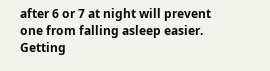after 6 or 7 at night will prevent one from falling asleep easier. Getting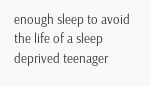enough sleep to avoid the life of a sleep deprived teenager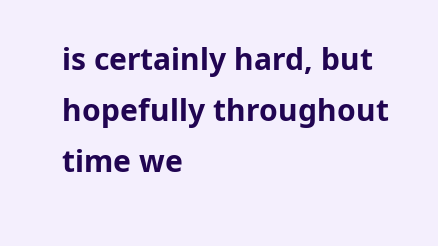is certainly hard, but hopefully throughout time we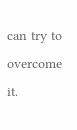can try to overcome it.